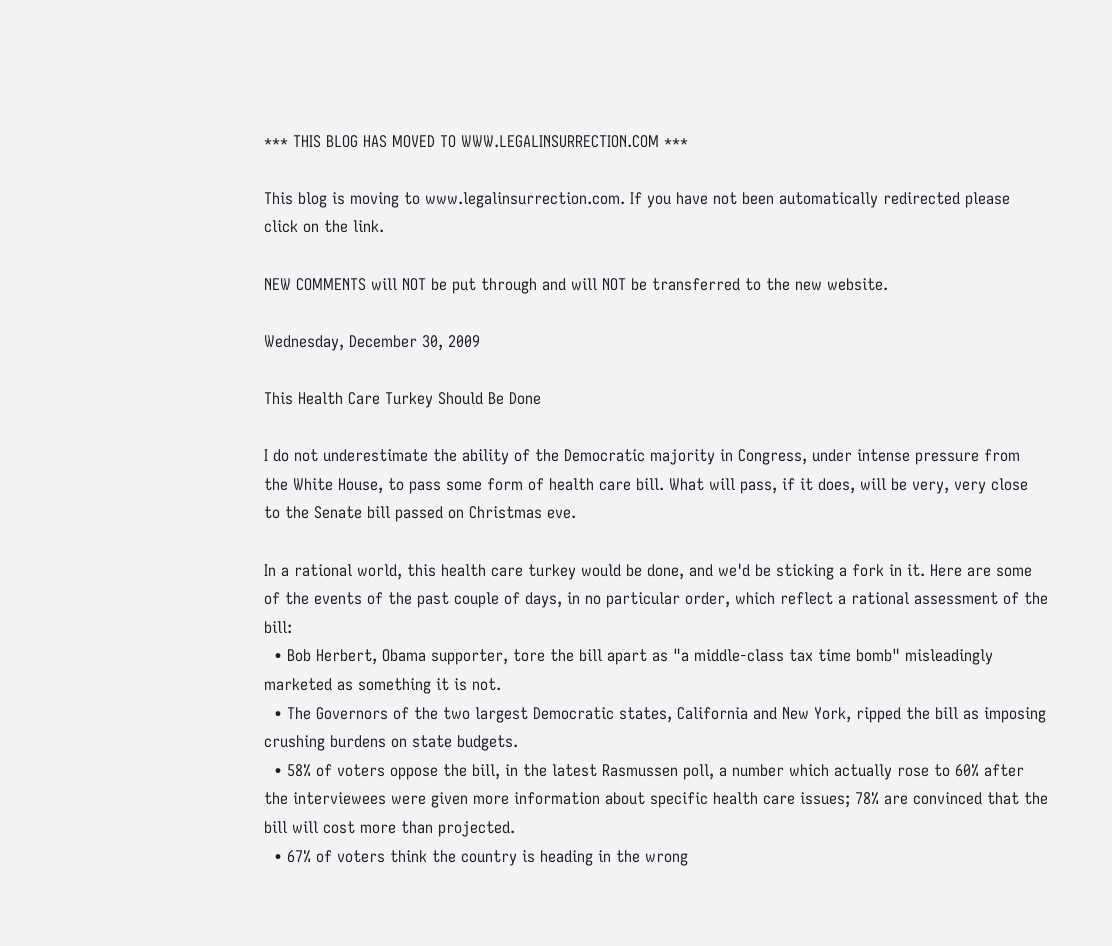*** THIS BLOG HAS MOVED TO WWW.LEGALINSURRECTION.COM ***

This blog is moving to www.legalinsurrection.com. If you have not been automatically redirected please click on the link.

NEW COMMENTS will NOT be put through and will NOT be transferred to the new website.

Wednesday, December 30, 2009

This Health Care Turkey Should Be Done

I do not underestimate the ability of the Democratic majority in Congress, under intense pressure from the White House, to pass some form of health care bill. What will pass, if it does, will be very, very close to the Senate bill passed on Christmas eve.

In a rational world, this health care turkey would be done, and we'd be sticking a fork in it. Here are some of the events of the past couple of days, in no particular order, which reflect a rational assessment of the bill:
  • Bob Herbert, Obama supporter, tore the bill apart as "a middle-class tax time bomb" misleadingly marketed as something it is not.
  • The Governors of the two largest Democratic states, California and New York, ripped the bill as imposing crushing burdens on state budgets.
  • 58% of voters oppose the bill, in the latest Rasmussen poll, a number which actually rose to 60% after the interviewees were given more information about specific health care issues; 78% are convinced that the bill will cost more than projected.
  • 67% of voters think the country is heading in the wrong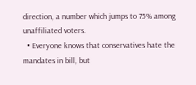direction, a number which jumps to 75% among unaffiliated voters.
  • Everyone knows that conservatives hate the mandates in bill, but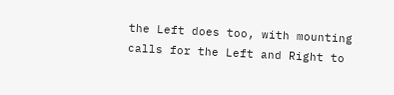the Left does too, with mounting calls for the Left and Right to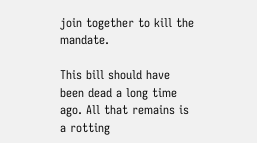join together to kill the mandate.

This bill should have been dead a long time ago. All that remains is a rotting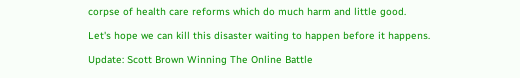corpse of health care reforms which do much harm and little good.

Let's hope we can kill this disaster waiting to happen before it happens.

Update: Scott Brown Winning The Online Battle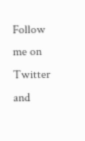Follow me on Twitter and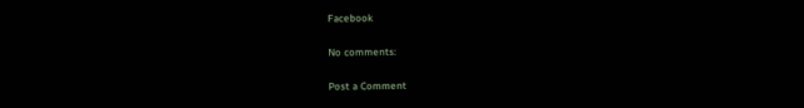Facebook

No comments:

Post a Comment